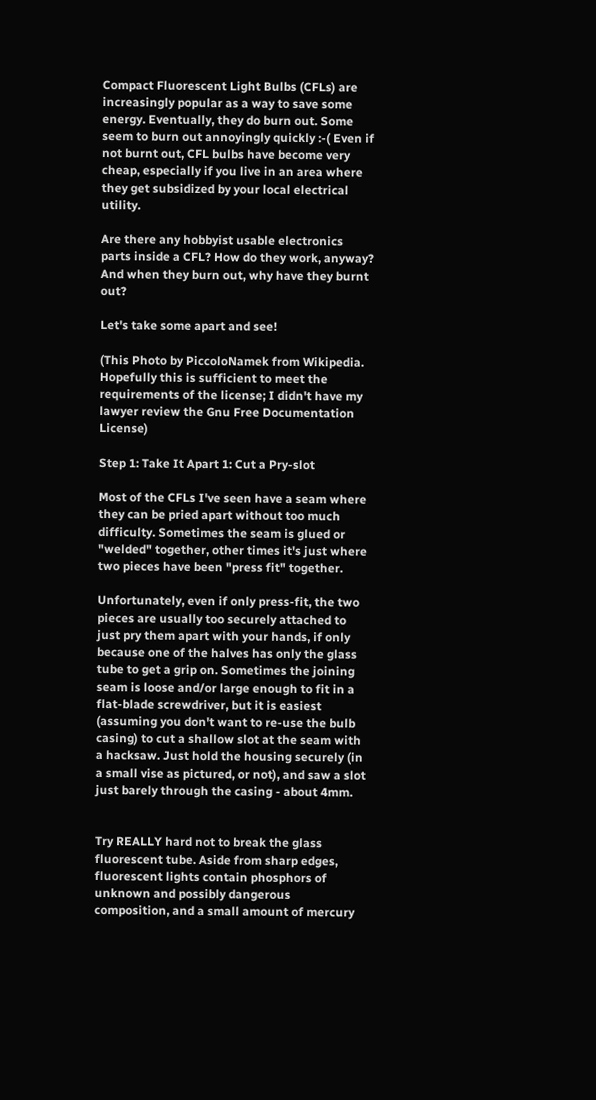Compact Fluorescent Light Bulbs (CFLs) are increasingly popular as a way to save some energy. Eventually, they do burn out. Some seem to burn out annoyingly quickly :-( Even if not burnt out, CFL bulbs have become very cheap, especially if you live in an area where they get subsidized by your local electrical utility.

Are there any hobbyist usable electronics parts inside a CFL? How do they work, anyway? And when they burn out, why have they burnt out?

Let's take some apart and see!

(This Photo by PiccoloNamek from Wikipedia. Hopefully this is sufficient to meet the requirements of the license; I didn't have my lawyer review the Gnu Free Documentation License)

Step 1: Take It Apart 1: Cut a Pry-slot

Most of the CFLs I've seen have a seam where they can be pried apart without too much difficulty. Sometimes the seam is glued or "welded" together, other times it's just where two pieces have been "press fit" together.

Unfortunately, even if only press-fit, the two pieces are usually too securely attached to just pry them apart with your hands, if only because one of the halves has only the glass tube to get a grip on. Sometimes the joining seam is loose and/or large enough to fit in a flat-blade screwdriver, but it is easiest (assuming you don't want to re-use the bulb casing) to cut a shallow slot at the seam with a hacksaw. Just hold the housing securely (in a small vise as pictured, or not), and saw a slot just barely through the casing - about 4mm.


Try REALLY hard not to break the glass fluorescent tube. Aside from sharp edges, fluorescent lights contain phosphors of unknown and possibly dangerous composition, and a small amount of mercury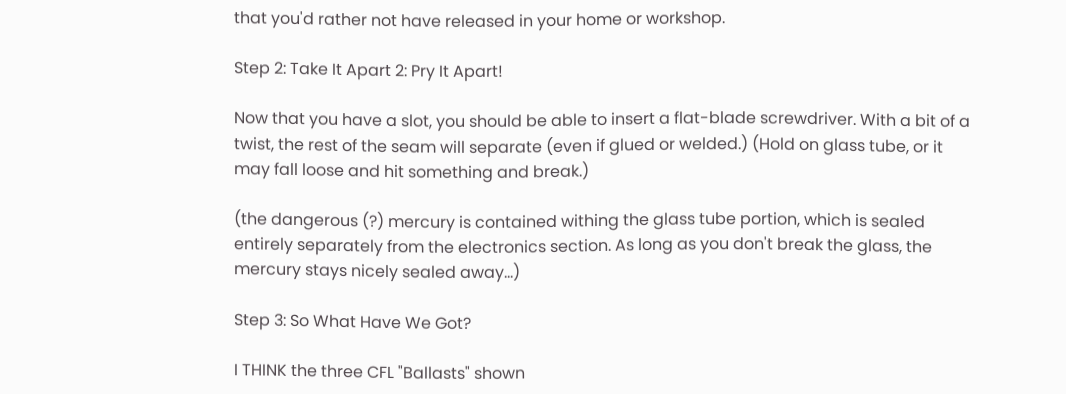that you'd rather not have released in your home or workshop.

Step 2: Take It Apart 2: Pry It Apart!

Now that you have a slot, you should be able to insert a flat-blade screwdriver. With a bit of a twist, the rest of the seam will separate (even if glued or welded.) (Hold on glass tube, or it may fall loose and hit something and break.)

(the dangerous (?) mercury is contained withing the glass tube portion, which is sealed entirely separately from the electronics section. As long as you don't break the glass, the mercury stays nicely sealed away...)

Step 3: So What Have We Got?

I THINK the three CFL "Ballasts" shown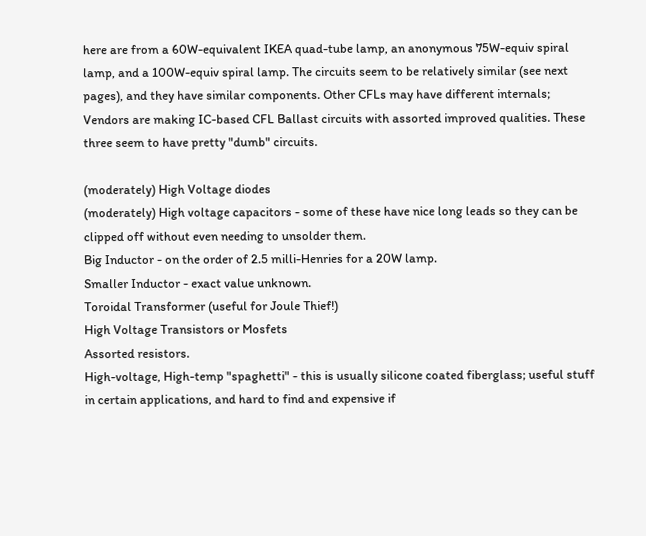here are from a 60W-equivalent IKEA quad-tube lamp, an anonymous 75W-equiv spiral lamp, and a 100W-equiv spiral lamp. The circuits seem to be relatively similar (see next pages), and they have similar components. Other CFLs may have different internals; Vendors are making IC-based CFL Ballast circuits with assorted improved qualities. These three seem to have pretty "dumb" circuits.

(moderately) High Voltage diodes
(moderately) High voltage capacitors - some of these have nice long leads so they can be clipped off without even needing to unsolder them.
Big Inductor - on the order of 2.5 milli-Henries for a 20W lamp.
Smaller Inductor - exact value unknown.
Toroidal Transformer (useful for Joule Thief!)
High Voltage Transistors or Mosfets
Assorted resistors.
High-voltage, High-temp "spaghetti" - this is usually silicone coated fiberglass; useful stuff in certain applications, and hard to find and expensive if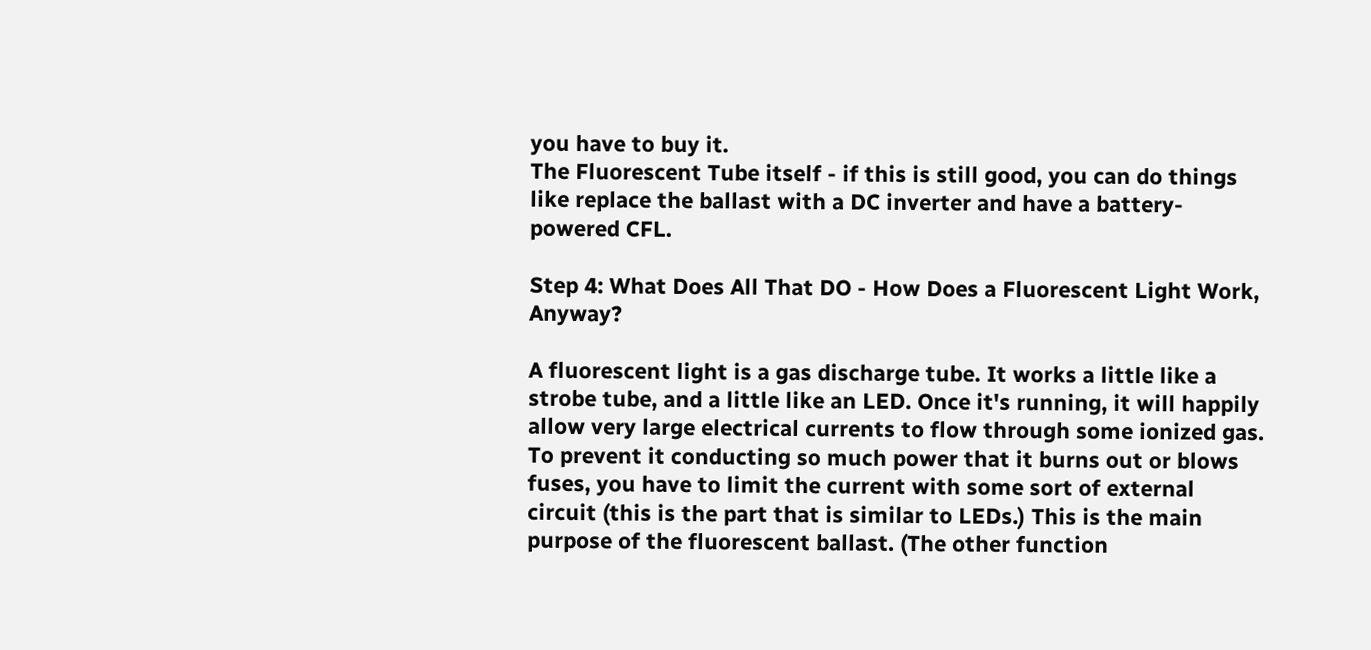you have to buy it.
The Fluorescent Tube itself - if this is still good, you can do things like replace the ballast with a DC inverter and have a battery-powered CFL.

Step 4: What Does All That DO - How Does a Fluorescent Light Work, Anyway?

A fluorescent light is a gas discharge tube. It works a little like a strobe tube, and a little like an LED. Once it's running, it will happily allow very large electrical currents to flow through some ionized gas. To prevent it conducting so much power that it burns out or blows fuses, you have to limit the current with some sort of external circuit (this is the part that is similar to LEDs.) This is the main purpose of the fluorescent ballast. (The other function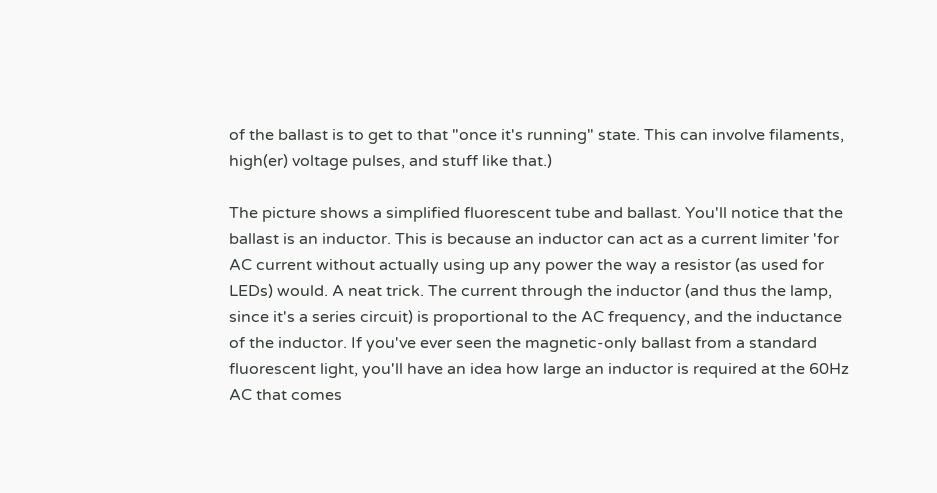of the ballast is to get to that "once it's running" state. This can involve filaments, high(er) voltage pulses, and stuff like that.)

The picture shows a simplified fluorescent tube and ballast. You'll notice that the ballast is an inductor. This is because an inductor can act as a current limiter 'for AC current without actually using up any power the way a resistor (as used for LEDs) would. A neat trick. The current through the inductor (and thus the lamp, since it's a series circuit) is proportional to the AC frequency, and the inductance of the inductor. If you've ever seen the magnetic-only ballast from a standard fluorescent light, you'll have an idea how large an inductor is required at the 60Hz AC that comes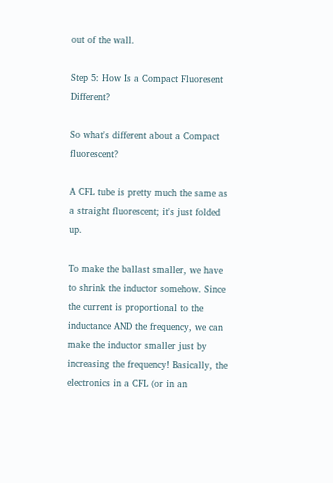out of the wall.

Step 5: How Is a Compact Fluoresent Different?

So what's different about a Compact fluorescent?

A CFL tube is pretty much the same as a straight fluorescent; it's just folded up.

To make the ballast smaller, we have to shrink the inductor somehow. Since the current is proportional to the inductance AND the frequency, we can make the inductor smaller just by increasing the frequency! Basically, the electronics in a CFL (or in an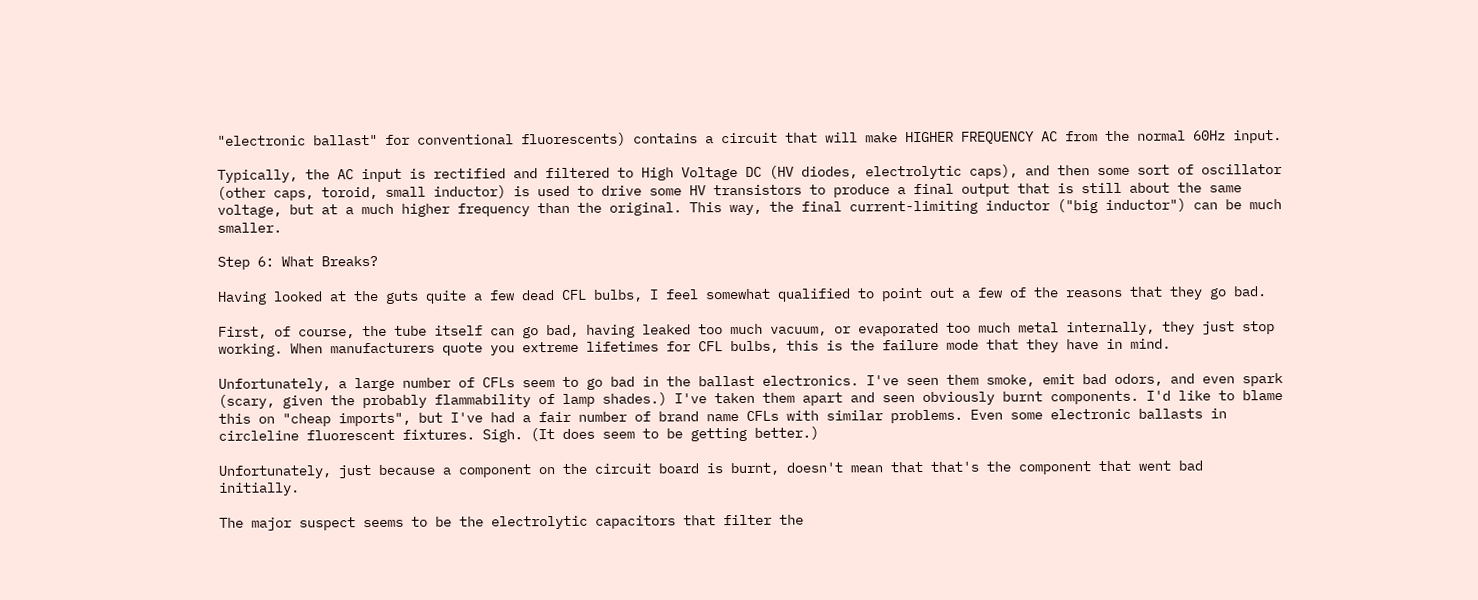"electronic ballast" for conventional fluorescents) contains a circuit that will make HIGHER FREQUENCY AC from the normal 60Hz input.

Typically, the AC input is rectified and filtered to High Voltage DC (HV diodes, electrolytic caps), and then some sort of oscillator (other caps, toroid, small inductor) is used to drive some HV transistors to produce a final output that is still about the same voltage, but at a much higher frequency than the original. This way, the final current-limiting inductor ("big inductor") can be much smaller.

Step 6: What Breaks?

Having looked at the guts quite a few dead CFL bulbs, I feel somewhat qualified to point out a few of the reasons that they go bad.

First, of course, the tube itself can go bad, having leaked too much vacuum, or evaporated too much metal internally, they just stop working. When manufacturers quote you extreme lifetimes for CFL bulbs, this is the failure mode that they have in mind.

Unfortunately, a large number of CFLs seem to go bad in the ballast electronics. I've seen them smoke, emit bad odors, and even spark (scary, given the probably flammability of lamp shades.) I've taken them apart and seen obviously burnt components. I'd like to blame this on "cheap imports", but I've had a fair number of brand name CFLs with similar problems. Even some electronic ballasts in circleline fluorescent fixtures. Sigh. (It does seem to be getting better.)

Unfortunately, just because a component on the circuit board is burnt, doesn't mean that that's the component that went bad initially.

The major suspect seems to be the electrolytic capacitors that filter the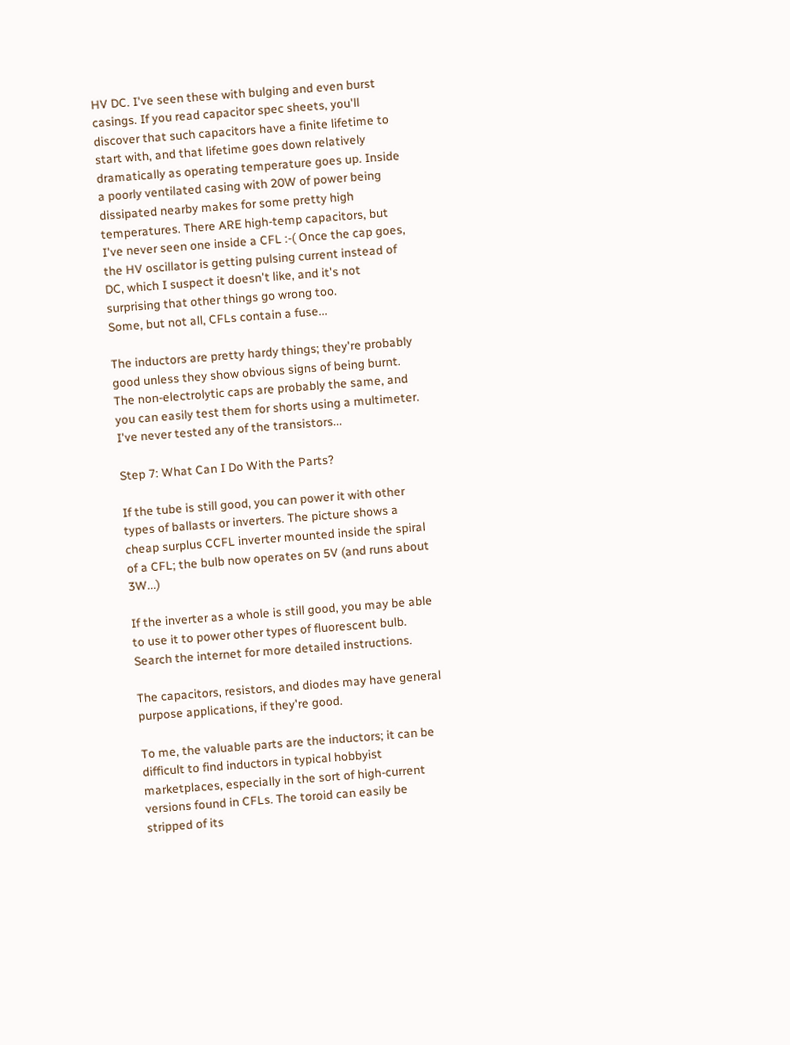HV DC. I've seen these with bulging and even burst casings. If you read capacitor spec sheets, you'll discover that such capacitors have a finite lifetime to start with, and that lifetime goes down relatively dramatically as operating temperature goes up. Inside a poorly ventilated casing with 20W of power being dissipated nearby makes for some pretty high temperatures. There ARE high-temp capacitors, but I've never seen one inside a CFL :-( Once the cap goes, the HV oscillator is getting pulsing current instead of DC, which I suspect it doesn't like, and it's not surprising that other things go wrong too.
Some, but not all, CFLs contain a fuse...

The inductors are pretty hardy things; they're probably good unless they show obvious signs of being burnt. The non-electrolytic caps are probably the same, and you can easily test them for shorts using a multimeter. I've never tested any of the transistors...

Step 7: What Can I Do With the Parts?

If the tube is still good, you can power it with other types of ballasts or inverters. The picture shows a cheap surplus CCFL inverter mounted inside the spiral of a CFL; the bulb now operates on 5V (and runs about 3W...)

If the inverter as a whole is still good, you may be able to use it to power other types of fluorescent bulb. Search the internet for more detailed instructions.

The capacitors, resistors, and diodes may have general purpose applications, if they're good.

To me, the valuable parts are the inductors; it can be difficult to find inductors in typical hobbyist marketplaces, especially in the sort of high-current versions found in CFLs. The toroid can easily be stripped of its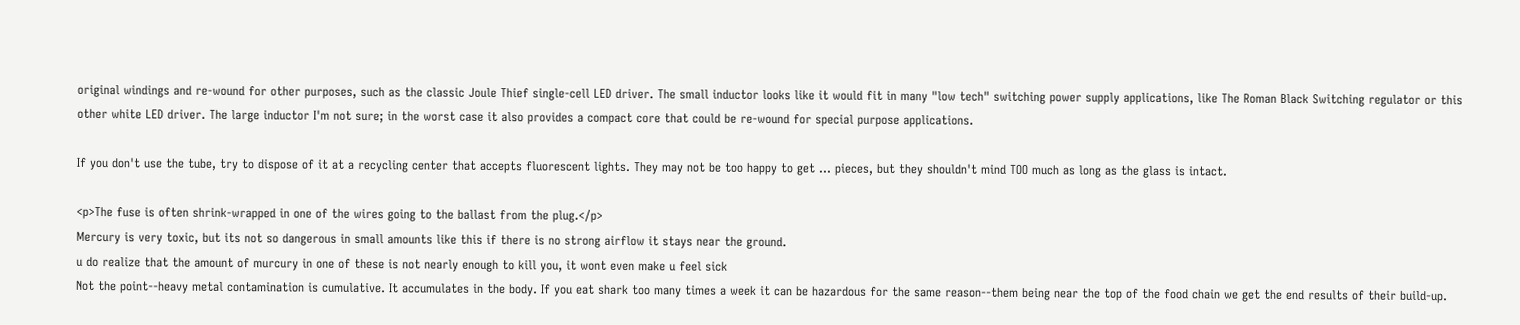original windings and re-wound for other purposes, such as the classic Joule Thief single-cell LED driver. The small inductor looks like it would fit in many "low tech" switching power supply applications, like The Roman Black Switching regulator or this other white LED driver. The large inductor I'm not sure; in the worst case it also provides a compact core that could be re-wound for special purpose applications.

If you don't use the tube, try to dispose of it at a recycling center that accepts fluorescent lights. They may not be too happy to get ... pieces, but they shouldn't mind TOO much as long as the glass is intact.

<p>The fuse is often shrink-wrapped in one of the wires going to the ballast from the plug.</p>
Mercury is very toxic, but its not so dangerous in small amounts like this if there is no strong airflow it stays near the ground.
u do realize that the amount of murcury in one of these is not nearly enough to kill you, it wont even make u feel sick
Not the point--heavy metal contamination is cumulative. It accumulates in the body. If you eat shark too many times a week it can be hazardous for the same reason--them being near the top of the food chain we get the end results of their build-up.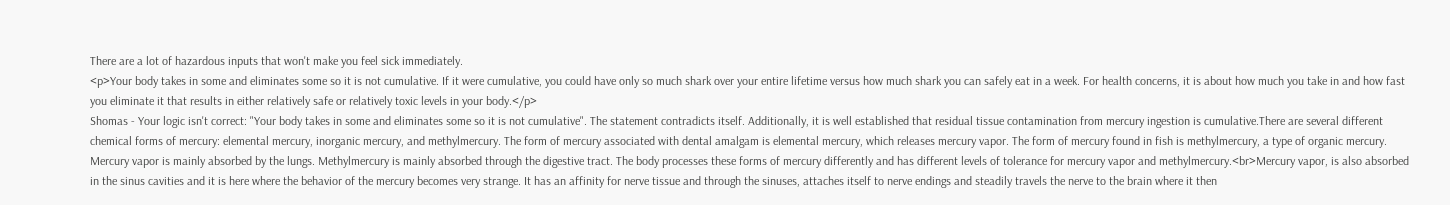There are a lot of hazardous inputs that won't make you feel sick immediately.
<p>Your body takes in some and eliminates some so it is not cumulative. If it were cumulative, you could have only so much shark over your entire lifetime versus how much shark you can safely eat in a week. For health concerns, it is about how much you take in and how fast you eliminate it that results in either relatively safe or relatively toxic levels in your body.</p>
Shomas - Your logic isn't correct: "Your body takes in some and eliminates some so it is not cumulative". The statement contradicts itself. Additionally, it is well established that residual tissue contamination from mercury ingestion is cumulative.There are several different chemical forms of mercury: elemental mercury, inorganic mercury, and methylmercury. The form of mercury associated with dental amalgam is elemental mercury, which releases mercury vapor. The form of mercury found in fish is methylmercury, a type of organic mercury. Mercury vapor is mainly absorbed by the lungs. Methylmercury is mainly absorbed through the digestive tract. The body processes these forms of mercury differently and has different levels of tolerance for mercury vapor and methylmercury.<br>Mercury vapor, is also absorbed in the sinus cavities and it is here where the behavior of the mercury becomes very strange. It has an affinity for nerve tissue and through the sinuses, attaches itself to nerve endings and steadily travels the nerve to the brain where it then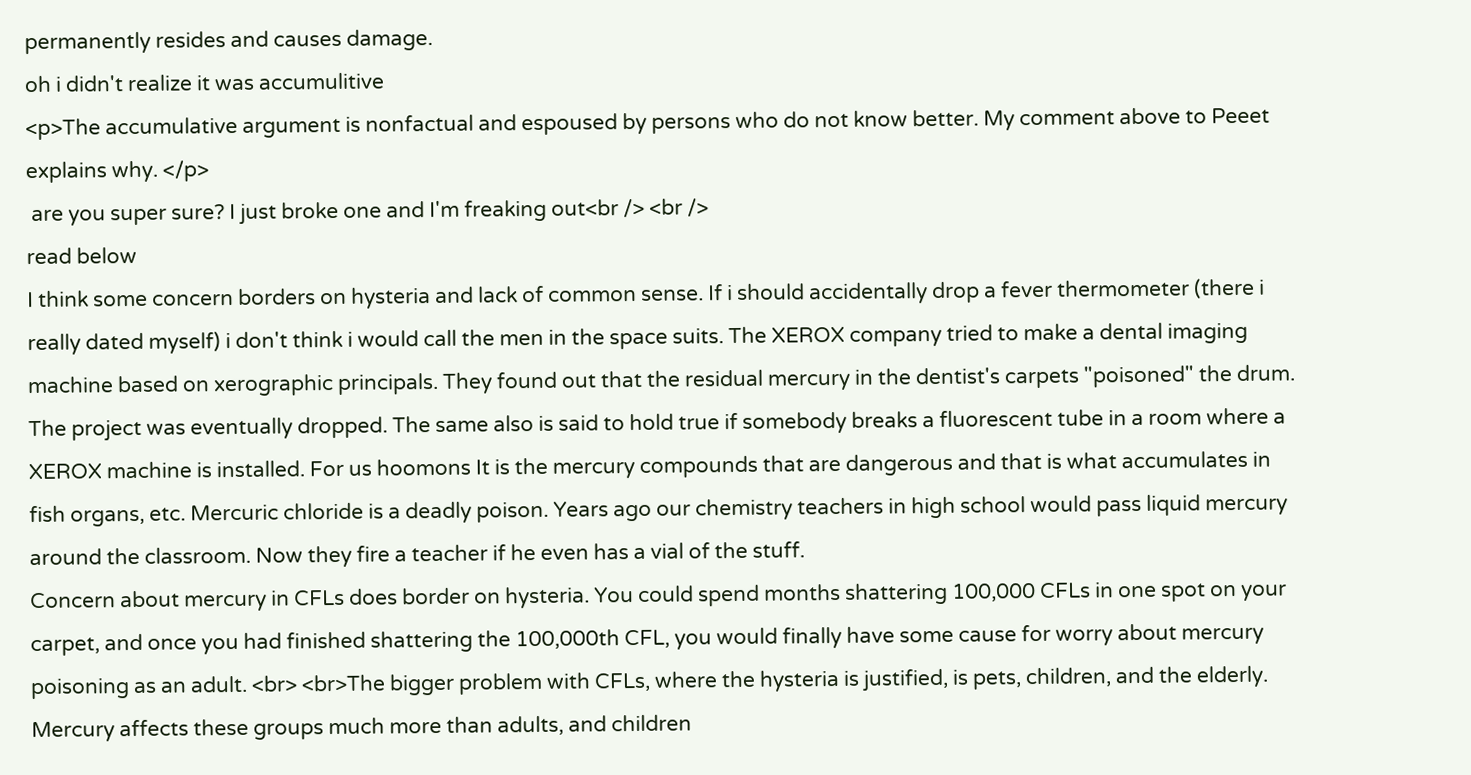permanently resides and causes damage.
oh i didn't realize it was accumulitive
<p>The accumulative argument is nonfactual and espoused by persons who do not know better. My comment above to Peeet explains why. </p>
 are you super sure? I just broke one and I'm freaking out<br /> <br />
read below
I think some concern borders on hysteria and lack of common sense. If i should accidentally drop a fever thermometer (there i really dated myself) i don't think i would call the men in the space suits. The XEROX company tried to make a dental imaging machine based on xerographic principals. They found out that the residual mercury in the dentist's carpets "poisoned" the drum. The project was eventually dropped. The same also is said to hold true if somebody breaks a fluorescent tube in a room where a XEROX machine is installed. For us hoomons It is the mercury compounds that are dangerous and that is what accumulates in fish organs, etc. Mercuric chloride is a deadly poison. Years ago our chemistry teachers in high school would pass liquid mercury around the classroom. Now they fire a teacher if he even has a vial of the stuff.
Concern about mercury in CFLs does border on hysteria. You could spend months shattering 100,000 CFLs in one spot on your carpet, and once you had finished shattering the 100,000th CFL, you would finally have some cause for worry about mercury poisoning as an adult. <br> <br>The bigger problem with CFLs, where the hysteria is justified, is pets, children, and the elderly. Mercury affects these groups much more than adults, and children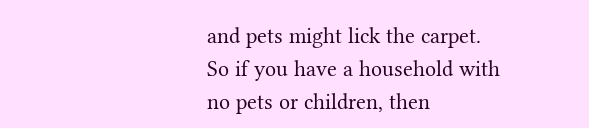and pets might lick the carpet. So if you have a household with no pets or children, then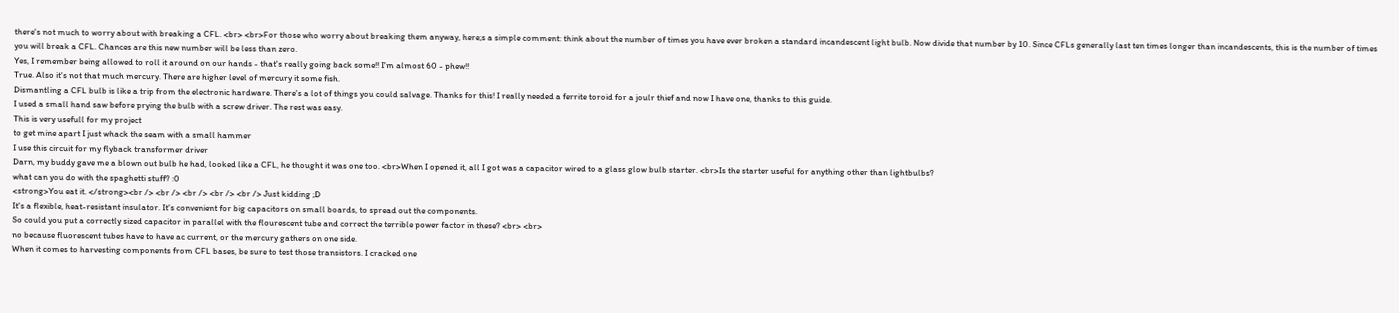there's not much to worry about with breaking a CFL. <br> <br>For those who worry about breaking them anyway, here;s a simple comment: think about the number of times you have ever broken a standard incandescent light bulb. Now divide that number by 10. Since CFLs generally last ten times longer than incandescents, this is the number of times you will break a CFL. Chances are this new number will be less than zero.
Yes, I remember being allowed to roll it around on our hands - that's really going back some!! I'm almost 60 - phew!!
True. Also it's not that much mercury. There are higher level of mercury it some fish.
Dismantling a CFL bulb is like a trip from the electronic hardware. There's a lot of things you could salvage. Thanks for this! I really needed a ferrite toroid for a joulr thief and now I have one, thanks to this guide.
I used a small hand saw before prying the bulb with a screw driver. The rest was easy.
This is very usefull for my project
to get mine apart I just whack the seam with a small hammer
I use this circuit for my flyback transformer driver
Darn, my buddy gave me a blown out bulb he had, looked like a CFL, he thought it was one too. <br>When I opened it, all I got was a capacitor wired to a glass glow bulb starter. <br>Is the starter useful for anything other than lightbulbs?
what can you do with the spaghetti stuff? :0
<strong>You eat it. </strong><br /> <br /> <br /> <br /> <br /> Just kidding ;D
It's a flexible, heat-resistant insulator. It's convenient for big capacitors on small boards, to spread out the components.
So could you put a correctly sized capacitor in parallel with the flourescent tube and correct the terrible power factor in these? <br> <br>
no because fluorescent tubes have to have ac current, or the mercury gathers on one side.
When it comes to harvesting components from CFL bases, be sure to test those transistors. I cracked one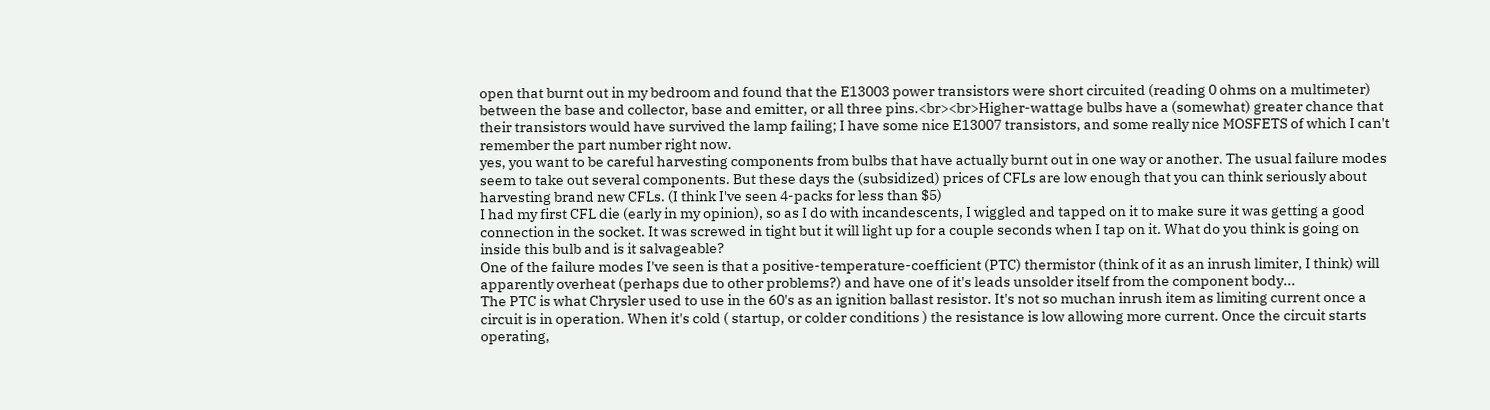open that burnt out in my bedroom and found that the E13003 power transistors were short circuited (reading 0 ohms on a multimeter) between the base and collector, base and emitter, or all three pins.<br><br>Higher-wattage bulbs have a (somewhat) greater chance that their transistors would have survived the lamp failing; I have some nice E13007 transistors, and some really nice MOSFETS of which I can't remember the part number right now.
yes, you want to be careful harvesting components from bulbs that have actually burnt out in one way or another. The usual failure modes seem to take out several components. But these days the (subsidized) prices of CFLs are low enough that you can think seriously about harvesting brand new CFLs. (I think I've seen 4-packs for less than $5)
I had my first CFL die (early in my opinion), so as I do with incandescents, I wiggled and tapped on it to make sure it was getting a good connection in the socket. It was screwed in tight but it will light up for a couple seconds when I tap on it. What do you think is going on inside this bulb and is it salvageable?
One of the failure modes I've seen is that a positive-temperature-coefficient (PTC) thermistor (think of it as an inrush limiter, I think) will apparently overheat (perhaps due to other problems?) and have one of it's leads unsolder itself from the component body...
The PTC is what Chrysler used to use in the 60's as an ignition ballast resistor. It's not so muchan inrush item as limiting current once a circuit is in operation. When it's cold ( startup, or colder conditions ) the resistance is low allowing more current. Once the circuit starts operating,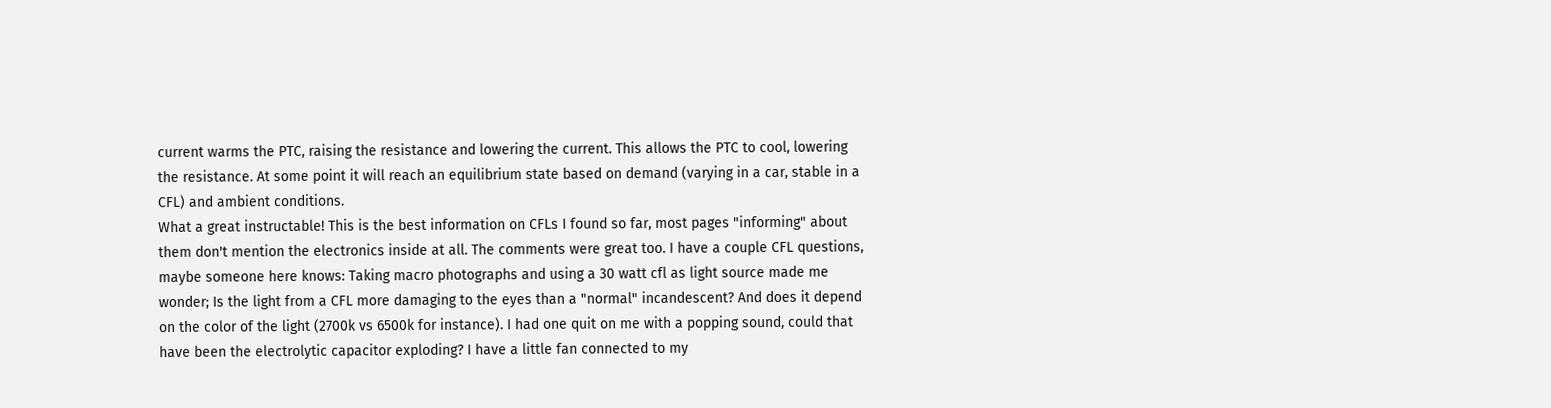current warms the PTC, raising the resistance and lowering the current. This allows the PTC to cool, lowering the resistance. At some point it will reach an equilibrium state based on demand (varying in a car, stable in a CFL) and ambient conditions.
What a great instructable! This is the best information on CFLs I found so far, most pages "informing" about them don't mention the electronics inside at all. The comments were great too. I have a couple CFL questions, maybe someone here knows: Taking macro photographs and using a 30 watt cfl as light source made me wonder; Is the light from a CFL more damaging to the eyes than a "normal" incandescent? And does it depend on the color of the light (2700k vs 6500k for instance). I had one quit on me with a popping sound, could that have been the electrolytic capacitor exploding? I have a little fan connected to my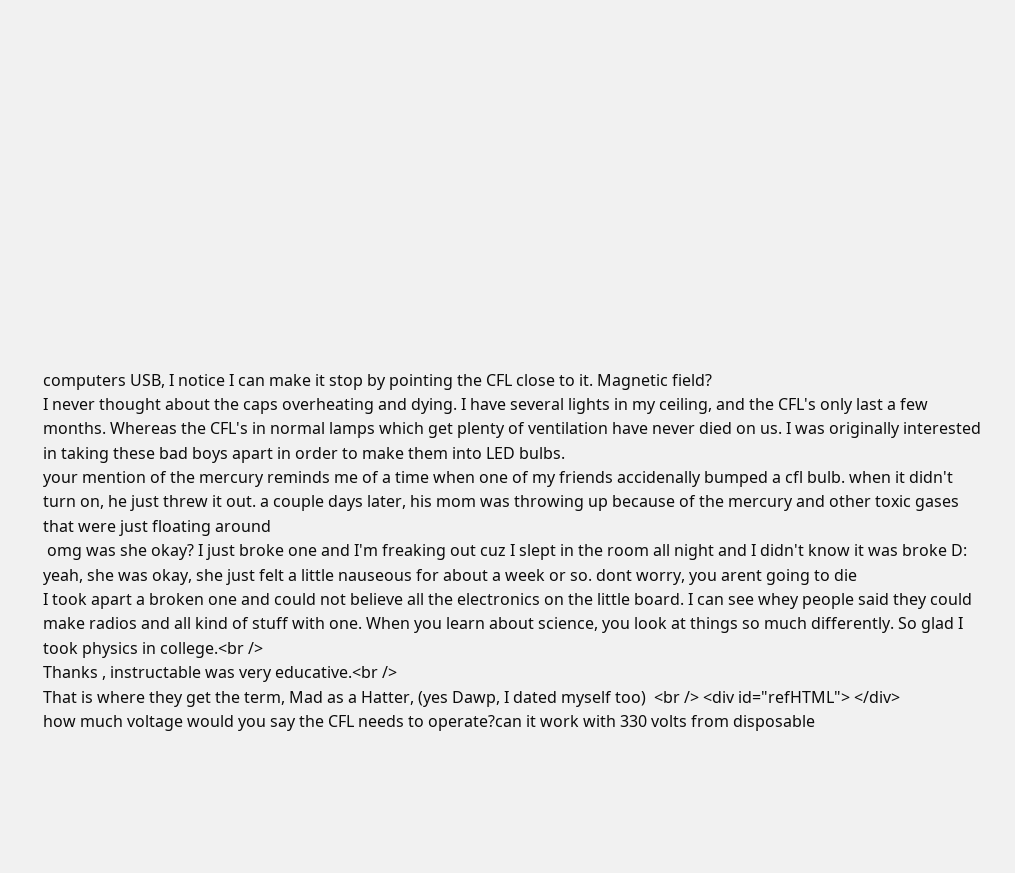computers USB, I notice I can make it stop by pointing the CFL close to it. Magnetic field?
I never thought about the caps overheating and dying. I have several lights in my ceiling, and the CFL's only last a few months. Whereas the CFL's in normal lamps which get plenty of ventilation have never died on us. I was originally interested in taking these bad boys apart in order to make them into LED bulbs.
your mention of the mercury reminds me of a time when one of my friends accidenally bumped a cfl bulb. when it didn't turn on, he just threw it out. a couple days later, his mom was throwing up because of the mercury and other toxic gases that were just floating around
 omg was she okay? I just broke one and I'm freaking out cuz I slept in the room all night and I didn't know it was broke D:
yeah, she was okay, she just felt a little nauseous for about a week or so. dont worry, you arent going to die
I took apart a broken one and could not believe all the electronics on the little board. I can see whey people said they could make radios and all kind of stuff with one. When you learn about science, you look at things so much differently. So glad I took physics in college.<br />
Thanks , instructable was very educative.<br />
That is where they get the term, Mad as a Hatter, (yes Dawp, I dated myself too)  <br /> <div id="refHTML"> </div>
how much voltage would you say the CFL needs to operate?can it work with 330 volts from disposable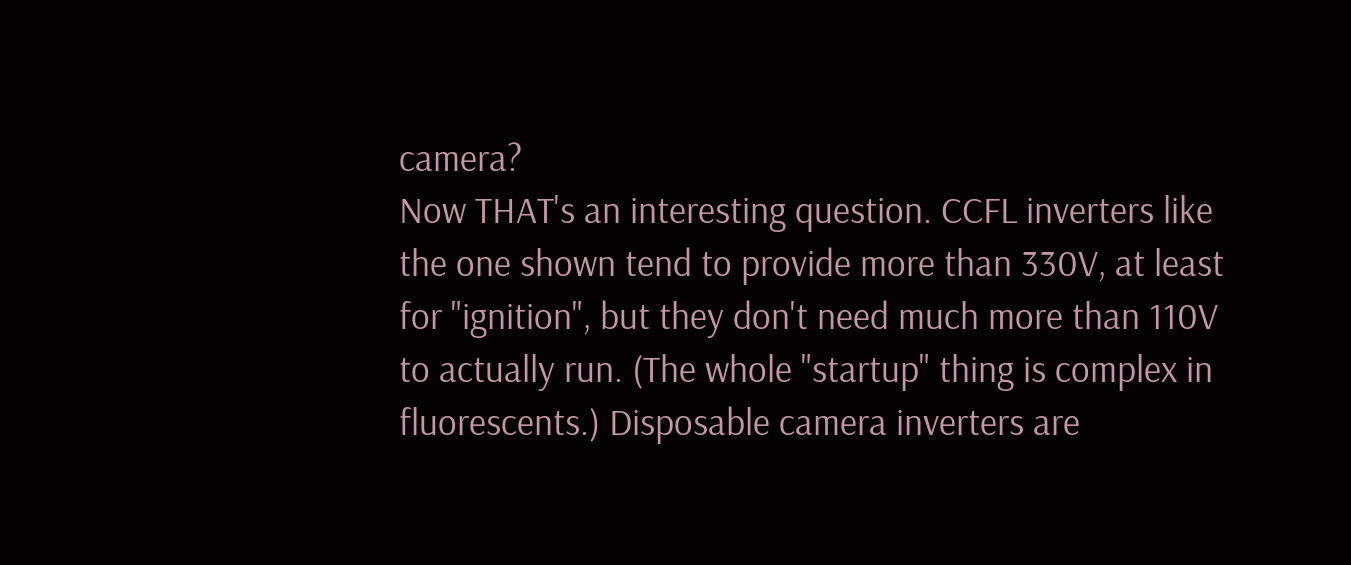camera?
Now THAT's an interesting question. CCFL inverters like the one shown tend to provide more than 330V, at least for "ignition", but they don't need much more than 110V to actually run. (The whole "startup" thing is complex in fluorescents.) Disposable camera inverters are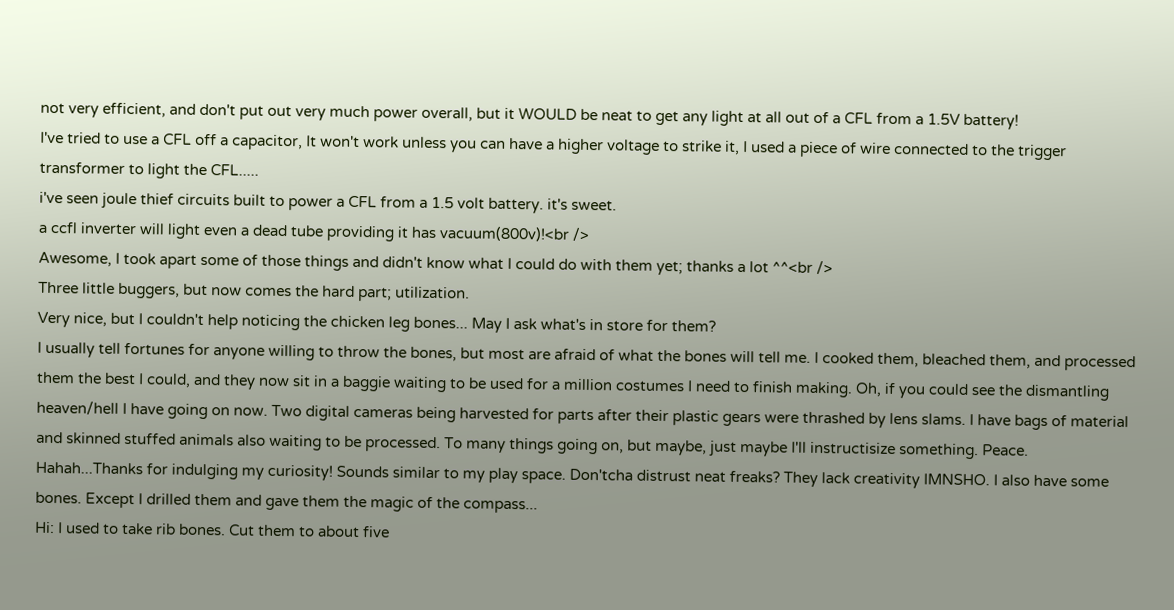not very efficient, and don't put out very much power overall, but it WOULD be neat to get any light at all out of a CFL from a 1.5V battery!
I've tried to use a CFL off a capacitor, It won't work unless you can have a higher voltage to strike it, I used a piece of wire connected to the trigger transformer to light the CFL.....
i've seen joule thief circuits built to power a CFL from a 1.5 volt battery. it's sweet.
a ccfl inverter will light even a dead tube providing it has vacuum(800v)!<br />
Awesome, I took apart some of those things and didn't know what I could do with them yet; thanks a lot ^^<br />
Three little buggers, but now comes the hard part; utilization.
Very nice, but I couldn't help noticing the chicken leg bones... May I ask what's in store for them?
I usually tell fortunes for anyone willing to throw the bones, but most are afraid of what the bones will tell me. I cooked them, bleached them, and processed them the best I could, and they now sit in a baggie waiting to be used for a million costumes I need to finish making. Oh, if you could see the dismantling heaven/hell I have going on now. Two digital cameras being harvested for parts after their plastic gears were thrashed by lens slams. I have bags of material and skinned stuffed animals also waiting to be processed. To many things going on, but maybe, just maybe I'll instructisize something. Peace.
Hahah...Thanks for indulging my curiosity! Sounds similar to my play space. Don'tcha distrust neat freaks? They lack creativity IMNSHO. I also have some bones. Except I drilled them and gave them the magic of the compass...
Hi: I used to take rib bones. Cut them to about five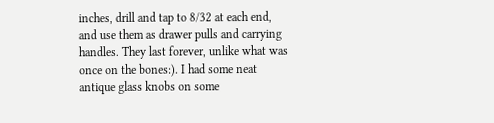inches, drill and tap to 8/32 at each end, and use them as drawer pulls and carrying handles. They last forever, unlike what was once on the bones:). I had some neat antique glass knobs on some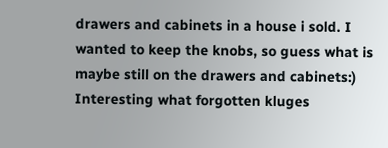drawers and cabinets in a house i sold. I wanted to keep the knobs, so guess what is maybe still on the drawers and cabinets:) Interesting what forgotten kluges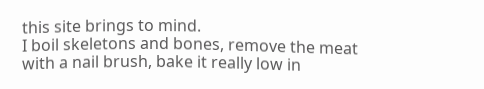this site brings to mind.
I boil skeletons and bones, remove the meat with a nail brush, bake it really low in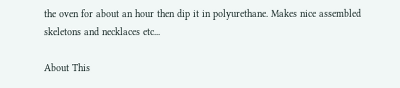the oven for about an hour then dip it in polyurethane. Makes nice assembled skeletons and necklaces etc...

About This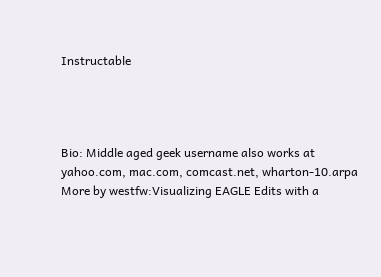Instructable




Bio: Middle aged geek username also works at yahoo.com, mac.com, comcast.net, wharton-10.arpa
More by westfw:Visualizing EAGLE Edits with a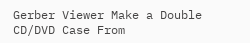Gerber Viewer Make a Double CD/DVD Case From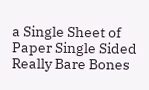a Single Sheet of Paper Single Sided Really Bare Bones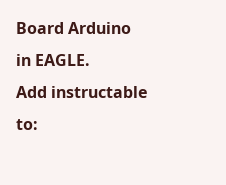Board Arduino in EAGLE.
Add instructable to: